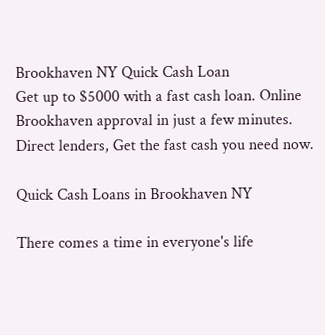Brookhaven NY Quick Cash Loan
Get up to $5000 with a fast cash loan. Online Brookhaven approval in just a few minutes. Direct lenders, Get the fast cash you need now.

Quick Cash Loans in Brookhaven NY

There comes a time in everyone's life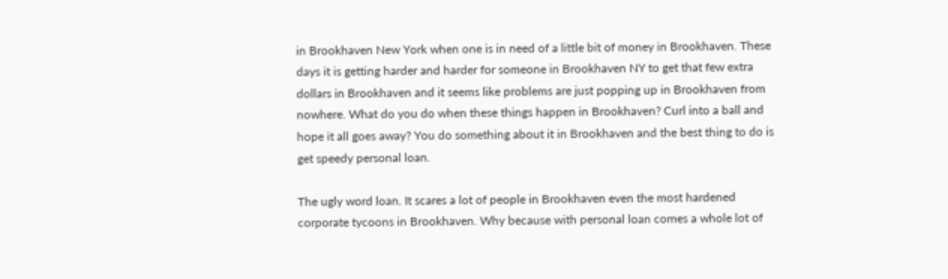in Brookhaven New York when one is in need of a little bit of money in Brookhaven. These days it is getting harder and harder for someone in Brookhaven NY to get that few extra dollars in Brookhaven and it seems like problems are just popping up in Brookhaven from nowhere. What do you do when these things happen in Brookhaven? Curl into a ball and hope it all goes away? You do something about it in Brookhaven and the best thing to do is get speedy personal loan.

The ugly word loan. It scares a lot of people in Brookhaven even the most hardened corporate tycoons in Brookhaven. Why because with personal loan comes a whole lot of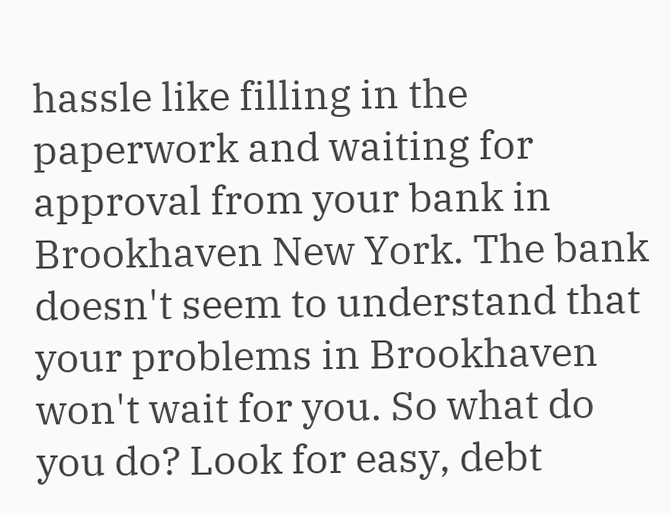hassle like filling in the paperwork and waiting for approval from your bank in Brookhaven New York. The bank doesn't seem to understand that your problems in Brookhaven won't wait for you. So what do you do? Look for easy, debt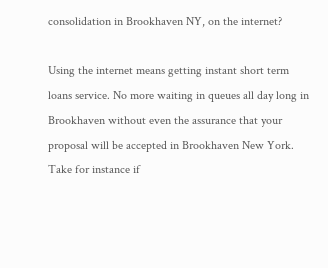consolidation in Brookhaven NY, on the internet?

Using the internet means getting instant short term loans service. No more waiting in queues all day long in Brookhaven without even the assurance that your proposal will be accepted in Brookhaven New York. Take for instance if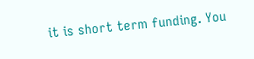it is short term funding. You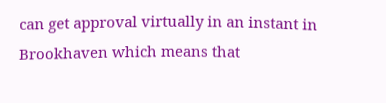can get approval virtually in an instant in Brookhaven which means that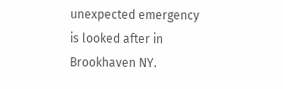unexpected emergency is looked after in Brookhaven NY.